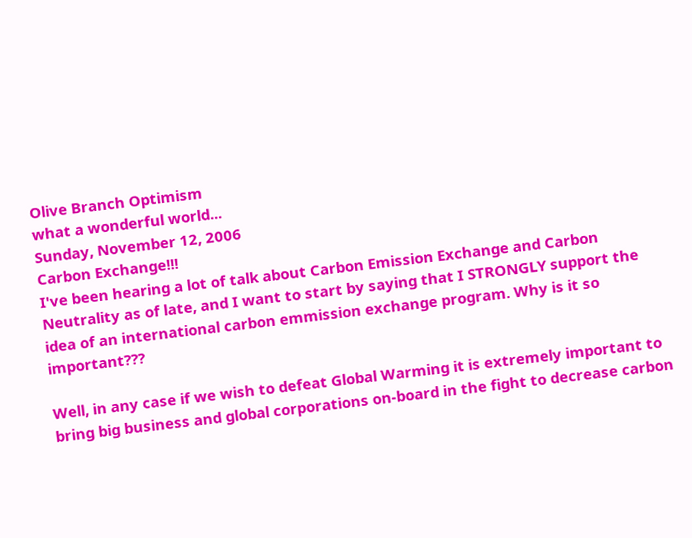Olive Branch Optimism
what a wonderful world...
Sunday, November 12, 2006
Carbon Exchange!!!
I've been hearing a lot of talk about Carbon Emission Exchange and Carbon Neutrality as of late, and I want to start by saying that I STRONGLY support the idea of an international carbon emmission exchange program. Why is it so important???

Well, in any case if we wish to defeat Global Warming it is extremely important to bring big business and global corporations on-board in the fight to decrease carbon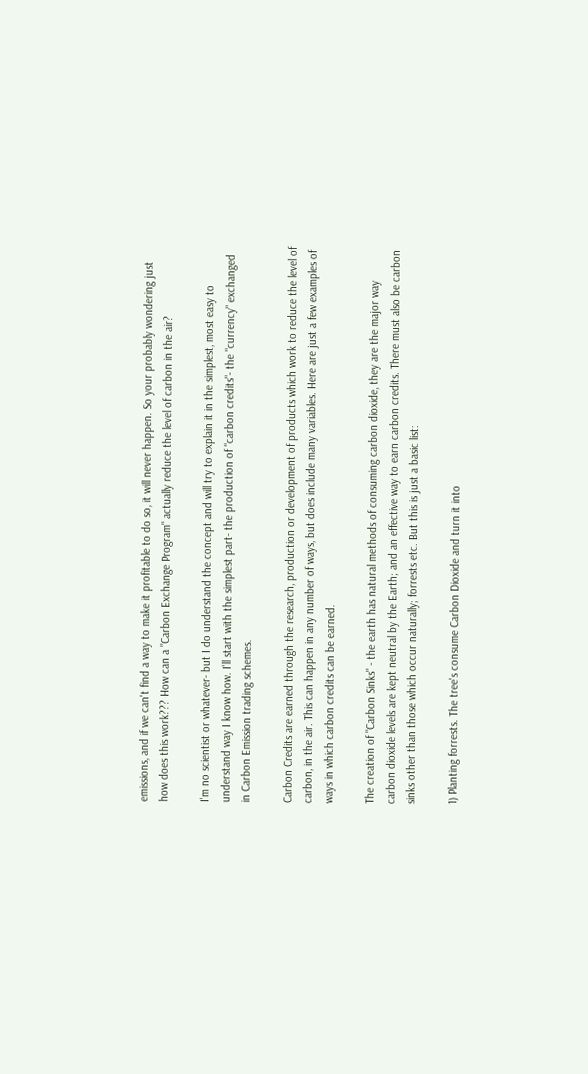emissions, and if we can't find a way to make it profitable to do so, it will never happen. So your probably wondering just how does this work??? How can a "Carbon Exchange Program" actually reduce the level of carbon in the air?

I'm no scientist or whatever- but I do understand the concept and will try to explain it in the simplest, most easy to understand way I know how. I'll start with the simplest part- the production of "carbon credits"- the "currency" exchanged in Carbon Emission trading schemes.

Carbon Credits are earned through the research, production or development of products which work to reduce the level of carbon, in the air. This can happen in any number of ways, but does include many variables. Here are just a few examples of ways in which carbon credits can be earned.

The creation of "Carbon Sinks" - the earth has natural methods of consuming carbon dioxide, they are the major way carbon dioxide levels are kept neutral by the Earth; and an effective way to earn carbon credits. There must also be carbon sinks other than those which occur naturally; forrests etc. But this is just a basic list:

1) Planting forrests. The tree's consume Carbon Dioxide and turn it into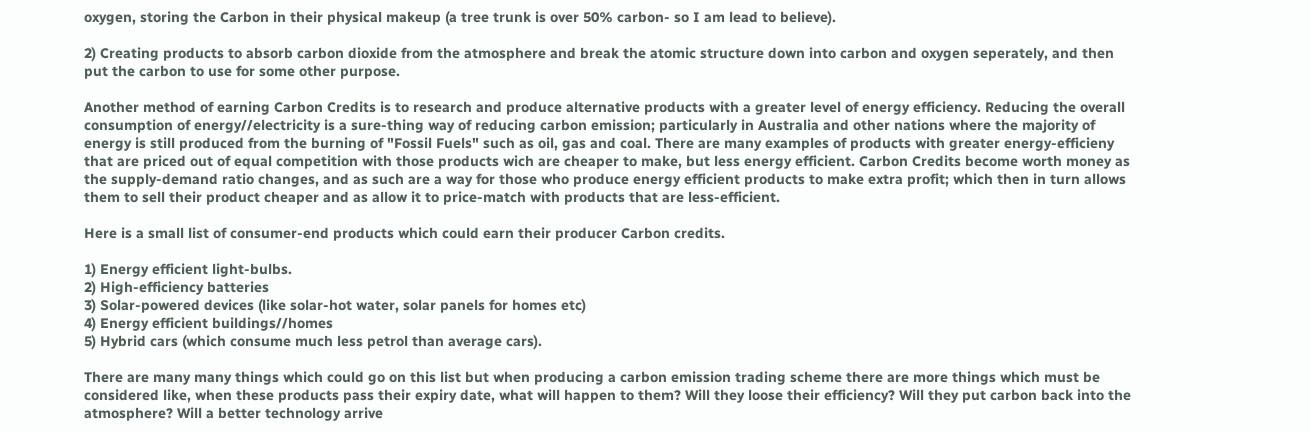oxygen, storing the Carbon in their physical makeup (a tree trunk is over 50% carbon- so I am lead to believe).

2) Creating products to absorb carbon dioxide from the atmosphere and break the atomic structure down into carbon and oxygen seperately, and then put the carbon to use for some other purpose.

Another method of earning Carbon Credits is to research and produce alternative products with a greater level of energy efficiency. Reducing the overall consumption of energy//electricity is a sure-thing way of reducing carbon emission; particularly in Australia and other nations where the majority of energy is still produced from the burning of "Fossil Fuels" such as oil, gas and coal. There are many examples of products with greater energy-efficieny that are priced out of equal competition with those products wich are cheaper to make, but less energy efficient. Carbon Credits become worth money as the supply-demand ratio changes, and as such are a way for those who produce energy efficient products to make extra profit; which then in turn allows them to sell their product cheaper and as allow it to price-match with products that are less-efficient.

Here is a small list of consumer-end products which could earn their producer Carbon credits.

1) Energy efficient light-bulbs.
2) High-efficiency batteries
3) Solar-powered devices (like solar-hot water, solar panels for homes etc)
4) Energy efficient buildings//homes
5) Hybrid cars (which consume much less petrol than average cars).

There are many many things which could go on this list but when producing a carbon emission trading scheme there are more things which must be considered like, when these products pass their expiry date, what will happen to them? Will they loose their efficiency? Will they put carbon back into the atmosphere? Will a better technology arrive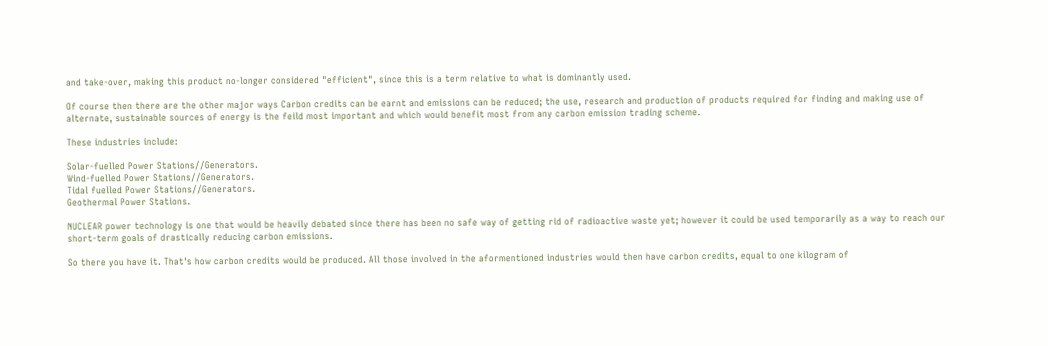and take-over, making this product no-longer considered "efficient", since this is a term relative to what is dominantly used.

Of course then there are the other major ways Carbon credits can be earnt and emissions can be reduced; the use, research and production of products required for finding and making use of alternate, sustainable sources of energy is the feild most important and which would benefit most from any carbon emission trading scheme.

These industries include:

Solar-fuelled Power Stations//Generators.
Wind-fuelled Power Stations//Generators.
Tidal fuelled Power Stations//Generators.
Geothermal Power Stations.

NUCLEAR power technology is one that would be heavily debated since there has been no safe way of getting rid of radioactive waste yet; however it could be used temporarily as a way to reach our short-term goals of drastically reducing carbon emissions.

So there you have it. That's how carbon credits would be produced. All those involved in the aformentioned industries would then have carbon credits, equal to one kilogram of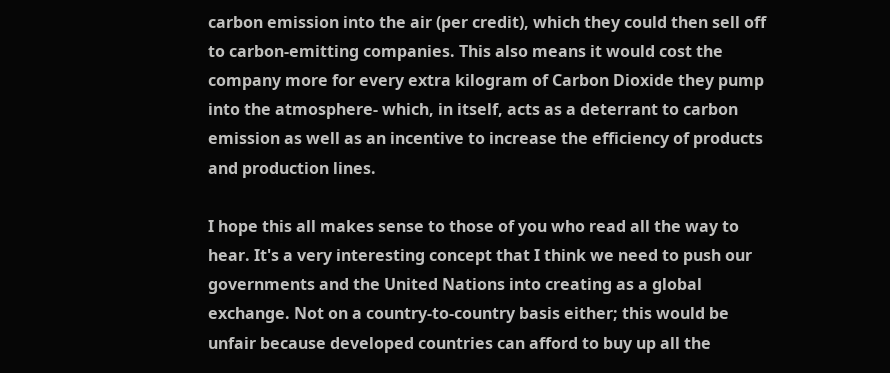carbon emission into the air (per credit), which they could then sell off to carbon-emitting companies. This also means it would cost the company more for every extra kilogram of Carbon Dioxide they pump into the atmosphere- which, in itself, acts as a deterrant to carbon emission as well as an incentive to increase the efficiency of products and production lines.

I hope this all makes sense to those of you who read all the way to hear. It's a very interesting concept that I think we need to push our governments and the United Nations into creating as a global exchange. Not on a country-to-country basis either; this would be unfair because developed countries can afford to buy up all the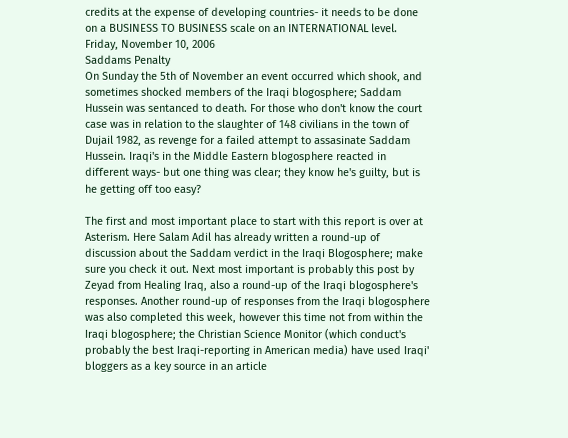credits at the expense of developing countries- it needs to be done on a BUSINESS TO BUSINESS scale on an INTERNATIONAL level.
Friday, November 10, 2006
Saddams Penalty
On Sunday the 5th of November an event occurred which shook, and sometimes shocked members of the Iraqi blogosphere; Saddam Hussein was sentanced to death. For those who don't know the court case was in relation to the slaughter of 148 civilians in the town of Dujail 1982, as revenge for a failed attempt to assasinate Saddam Hussein. Iraqi's in the Middle Eastern blogosphere reacted in different ways- but one thing was clear; they know he's guilty, but is he getting off too easy?

The first and most important place to start with this report is over at Asterism. Here Salam Adil has already written a round-up of discussion about the Saddam verdict in the Iraqi Blogosphere; make sure you check it out. Next most important is probably this post by Zeyad from Healing Iraq, also a round-up of the Iraqi blogosphere's responses. Another round-up of responses from the Iraqi blogosphere was also completed this week, however this time not from within the Iraqi blogosphere; the Christian Science Monitor (which conduct's probably the best Iraqi-reporting in American media) have used Iraqi' bloggers as a key source in an article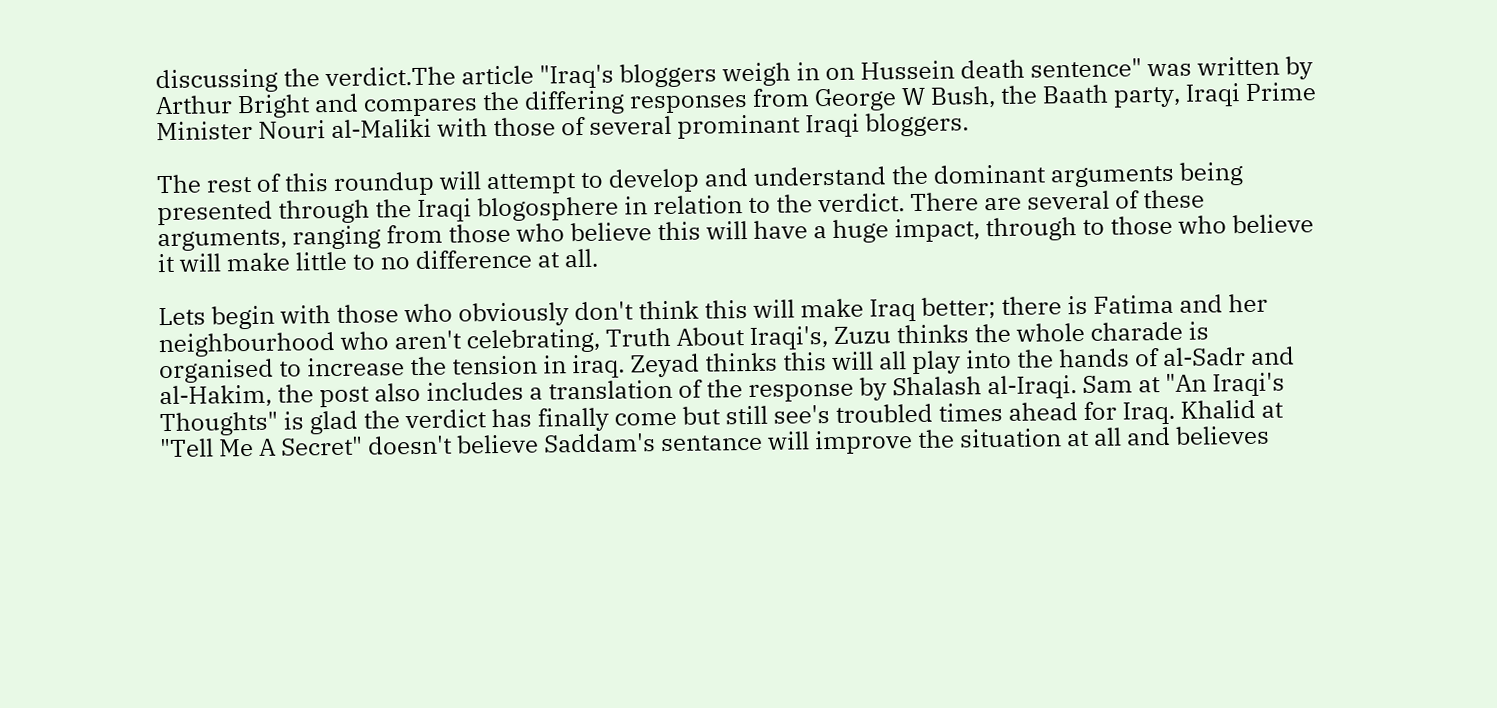discussing the verdict.The article "Iraq's bloggers weigh in on Hussein death sentence" was written by Arthur Bright and compares the differing responses from George W Bush, the Baath party, Iraqi Prime Minister Nouri al-Maliki with those of several prominant Iraqi bloggers.

The rest of this roundup will attempt to develop and understand the dominant arguments being presented through the Iraqi blogosphere in relation to the verdict. There are several of these arguments, ranging from those who believe this will have a huge impact, through to those who believe it will make little to no difference at all.

Lets begin with those who obviously don't think this will make Iraq better; there is Fatima and her neighbourhood who aren't celebrating, Truth About Iraqi's, Zuzu thinks the whole charade is organised to increase the tension in iraq. Zeyad thinks this will all play into the hands of al-Sadr and al-Hakim, the post also includes a translation of the response by Shalash al-Iraqi. Sam at "An Iraqi's Thoughts" is glad the verdict has finally come but still see's troubled times ahead for Iraq. Khalid at "Tell Me A Secret" doesn't believe Saddam's sentance will improve the situation at all and believes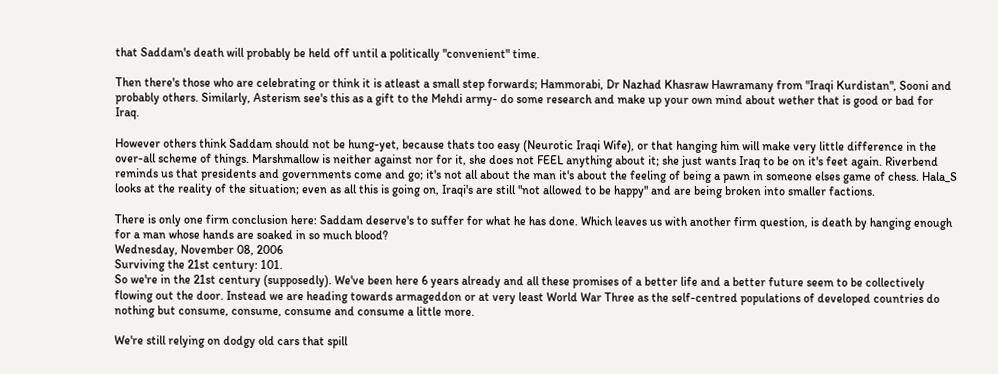that Saddam's death will probably be held off until a politically "convenient" time.

Then there's those who are celebrating or think it is atleast a small step forwards; Hammorabi, Dr Nazhad Khasraw Hawramany from "Iraqi Kurdistan", Sooni and probably others. Similarly, Asterism see's this as a gift to the Mehdi army- do some research and make up your own mind about wether that is good or bad for Iraq.

However others think Saddam should not be hung-yet, because thats too easy (Neurotic Iraqi Wife), or that hanging him will make very little difference in the over-all scheme of things. Marshmallow is neither against nor for it, she does not FEEL anything about it; she just wants Iraq to be on it's feet again. Riverbend reminds us that presidents and governments come and go; it's not all about the man it's about the feeling of being a pawn in someone elses game of chess. Hala_S looks at the reality of the situation; even as all this is going on, Iraqi's are still "not allowed to be happy" and are being broken into smaller factions.

There is only one firm conclusion here: Saddam deserve's to suffer for what he has done. Which leaves us with another firm question, is death by hanging enough for a man whose hands are soaked in so much blood?
Wednesday, November 08, 2006
Surviving the 21st century: 101.
So we're in the 21st century (supposedly). We've been here 6 years already and all these promises of a better life and a better future seem to be collectively flowing out the door. Instead we are heading towards armageddon or at very least World War Three as the self-centred populations of developed countries do nothing but consume, consume, consume and consume a little more.

We're still relying on dodgy old cars that spill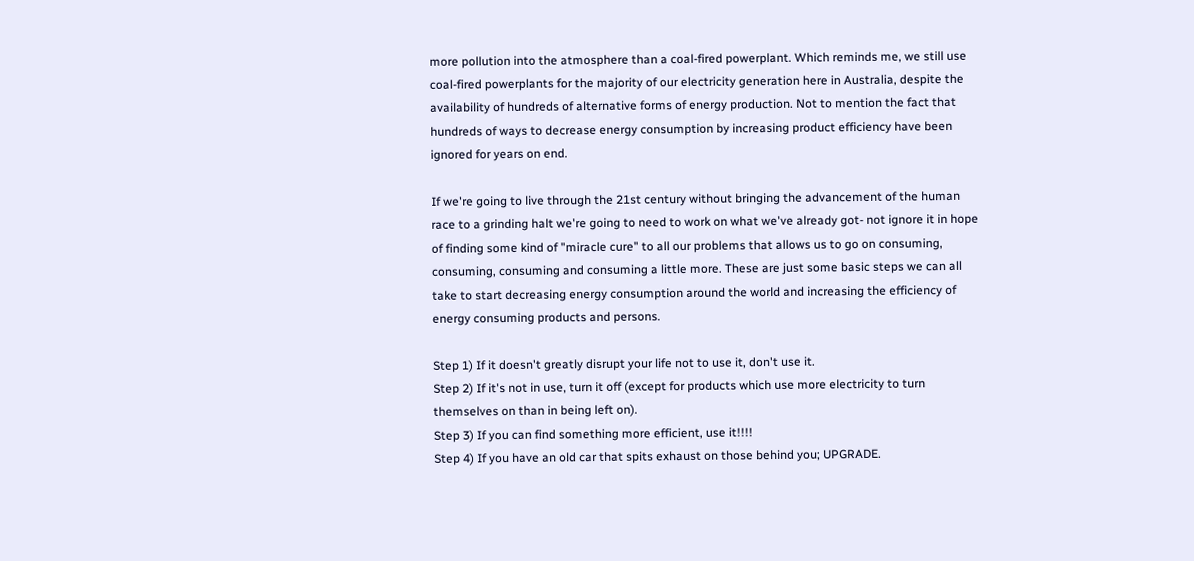more pollution into the atmosphere than a coal-fired powerplant. Which reminds me, we still use coal-fired powerplants for the majority of our electricity generation here in Australia, despite the availability of hundreds of alternative forms of energy production. Not to mention the fact that hundreds of ways to decrease energy consumption by increasing product efficiency have been ignored for years on end.

If we're going to live through the 21st century without bringing the advancement of the human race to a grinding halt we're going to need to work on what we've already got- not ignore it in hope of finding some kind of "miracle cure" to all our problems that allows us to go on consuming, consuming, consuming and consuming a little more. These are just some basic steps we can all take to start decreasing energy consumption around the world and increasing the efficiency of energy consuming products and persons.

Step 1) If it doesn't greatly disrupt your life not to use it, don't use it.
Step 2) If it's not in use, turn it off (except for products which use more electricity to turn themselves on than in being left on).
Step 3) If you can find something more efficient, use it!!!!
Step 4) If you have an old car that spits exhaust on those behind you; UPGRADE.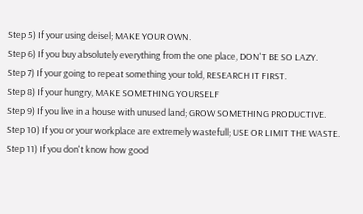Step 5) If your using deisel; MAKE YOUR OWN.
Step 6) If you buy absolutely everything from the one place, DON'T BE SO LAZY.
Step 7) If your going to repeat something your told, RESEARCH IT FIRST.
Step 8) If your hungry, MAKE SOMETHING YOURSELF
Step 9) If you live in a house with unused land; GROW SOMETHING PRODUCTIVE.
Step 10) If you or your workplace are extremely wastefull; USE OR LIMIT THE WASTE.
Step 11) If you don't know how good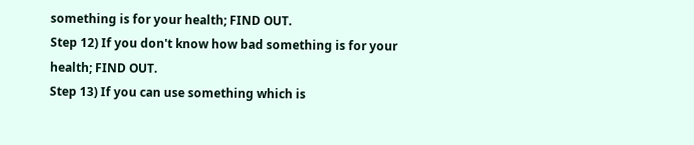something is for your health; FIND OUT.
Step 12) If you don't know how bad something is for your health; FIND OUT.
Step 13) If you can use something which is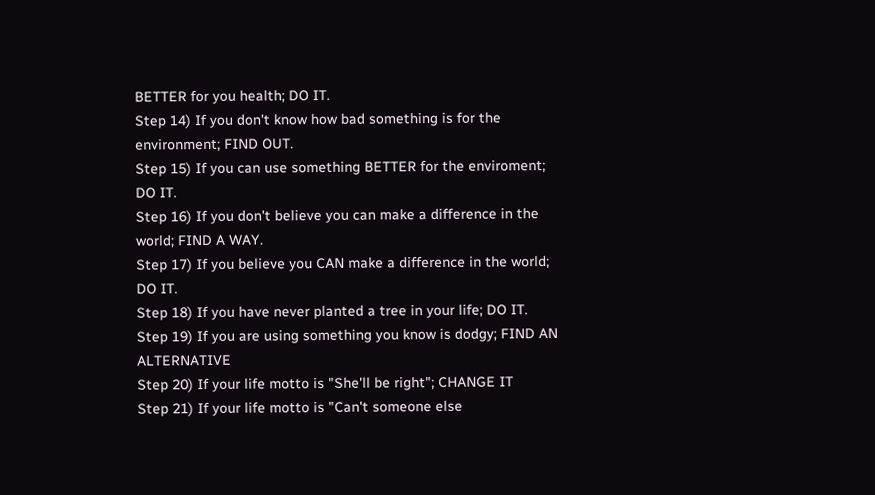BETTER for you health; DO IT.
Step 14) If you don't know how bad something is for the environment; FIND OUT.
Step 15) If you can use something BETTER for the enviroment; DO IT.
Step 16) If you don't believe you can make a difference in the world; FIND A WAY.
Step 17) If you believe you CAN make a difference in the world; DO IT.
Step 18) If you have never planted a tree in your life; DO IT.
Step 19) If you are using something you know is dodgy; FIND AN ALTERNATIVE
Step 20) If your life motto is "She'll be right"; CHANGE IT
Step 21) If your life motto is "Can't someone else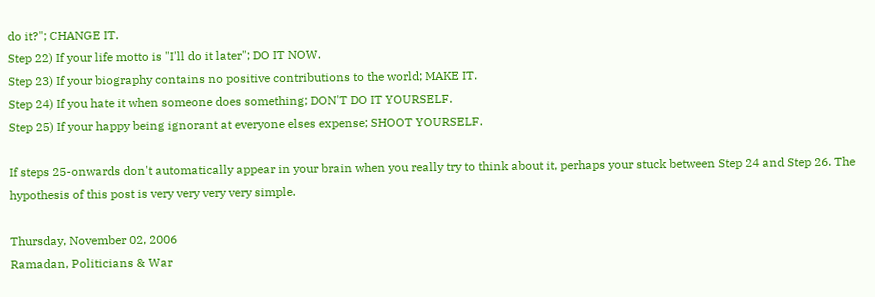do it?"; CHANGE IT.
Step 22) If your life motto is "I'll do it later"; DO IT NOW.
Step 23) If your biography contains no positive contributions to the world; MAKE IT.
Step 24) If you hate it when someone does something; DON'T DO IT YOURSELF.
Step 25) If your happy being ignorant at everyone elses expense; SHOOT YOURSELF.

If steps 25-onwards don't automatically appear in your brain when you really try to think about it, perhaps your stuck between Step 24 and Step 26. The hypothesis of this post is very very very very simple.

Thursday, November 02, 2006
Ramadan, Politicians & War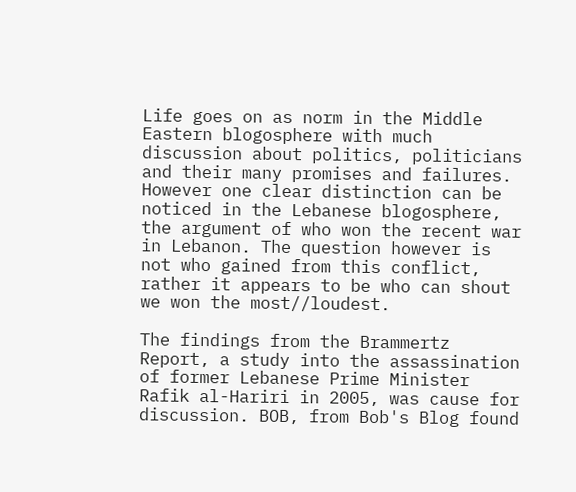Life goes on as norm in the Middle Eastern blogosphere with much discussion about politics, politicians and their many promises and failures. However one clear distinction can be noticed in the Lebanese blogosphere, the argument of who won the recent war in Lebanon. The question however is not who gained from this conflict, rather it appears to be who can shout we won the most//loudest.

The findings from the Brammertz Report, a study into the assassination of former Lebanese Prime Minister Rafik al-Hariri in 2005, was cause for discussion. BOB, from Bob's Blog found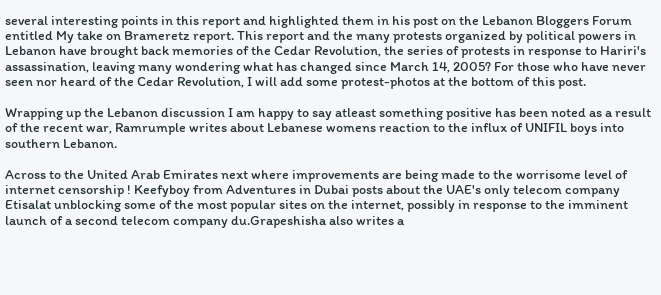several interesting points in this report and highlighted them in his post on the Lebanon Bloggers Forum entitled My take on Brameretz report. This report and the many protests organized by political powers in Lebanon have brought back memories of the Cedar Revolution, the series of protests in response to Hariri's assassination, leaving many wondering what has changed since March 14, 2005? For those who have never seen nor heard of the Cedar Revolution, I will add some protest-photos at the bottom of this post.

Wrapping up the Lebanon discussion I am happy to say atleast something positive has been noted as a result of the recent war, Ramrumple writes about Lebanese womens reaction to the influx of UNIFIL boys into southern Lebanon.

Across to the United Arab Emirates next where improvements are being made to the worrisome level of internet censorship ! Keefyboy from Adventures in Dubai posts about the UAE's only telecom company Etisalat unblocking some of the most popular sites on the internet, possibly in response to the imminent launch of a second telecom company du.Grapeshisha also writes a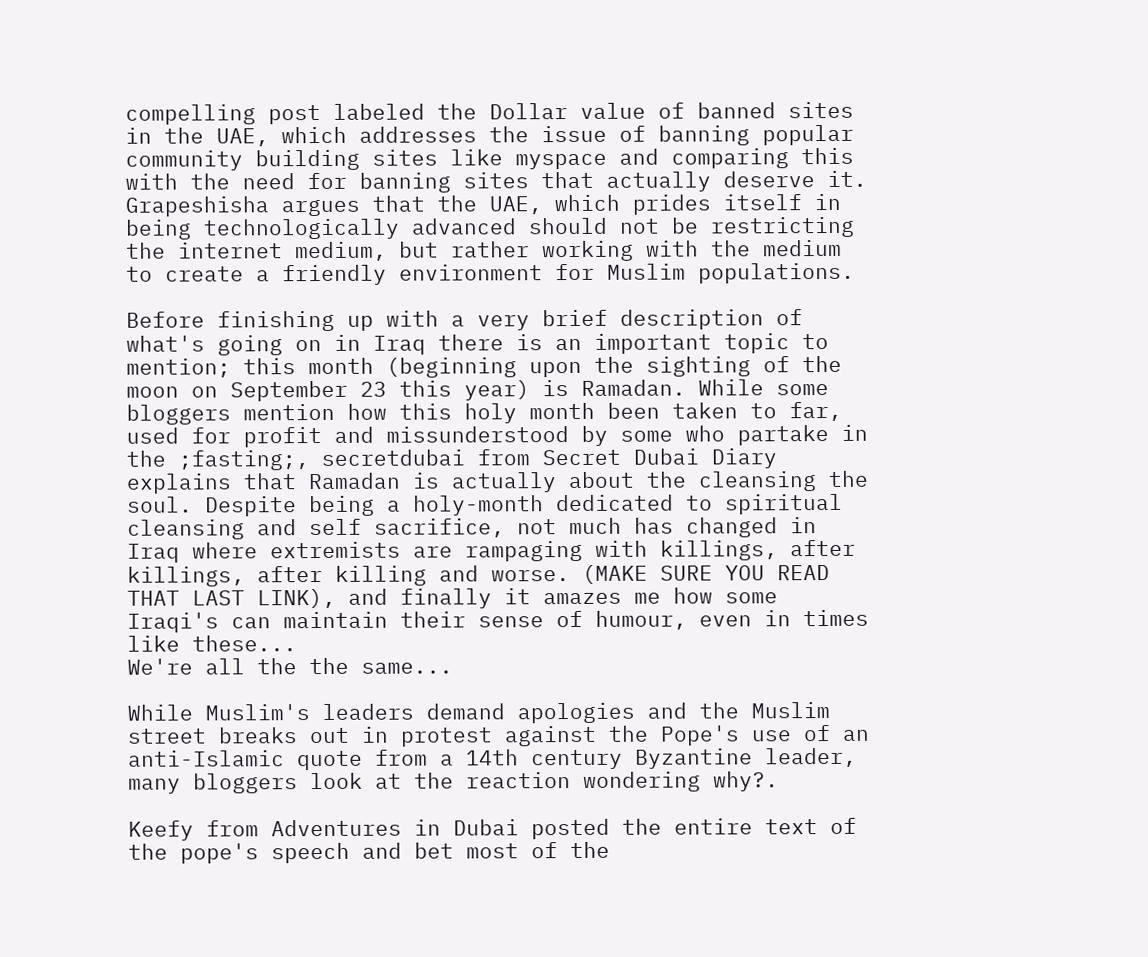compelling post labeled the Dollar value of banned sites in the UAE, which addresses the issue of banning popular community building sites like myspace and comparing this with the need for banning sites that actually deserve it. Grapeshisha argues that the UAE, which prides itself in being technologically advanced should not be restricting the internet medium, but rather working with the medium to create a friendly environment for Muslim populations.

Before finishing up with a very brief description of what's going on in Iraq there is an important topic to mention; this month (beginning upon the sighting of the moon on September 23 this year) is Ramadan. While some bloggers mention how this holy month been taken to far, used for profit and missunderstood by some who partake in the ;fasting;, secretdubai from Secret Dubai Diary explains that Ramadan is actually about the cleansing the soul. Despite being a holy-month dedicated to spiritual cleansing and self sacrifice, not much has changed in Iraq where extremists are rampaging with killings, after killings, after killing and worse. (MAKE SURE YOU READ THAT LAST LINK), and finally it amazes me how some Iraqi's can maintain their sense of humour, even in times like these...
We're all the the same...

While Muslim's leaders demand apologies and the Muslim street breaks out in protest against the Pope's use of an anti-Islamic quote from a 14th century Byzantine leader, many bloggers look at the reaction wondering why?.

Keefy from Adventures in Dubai posted the entire text of the pope's speech and bet most of the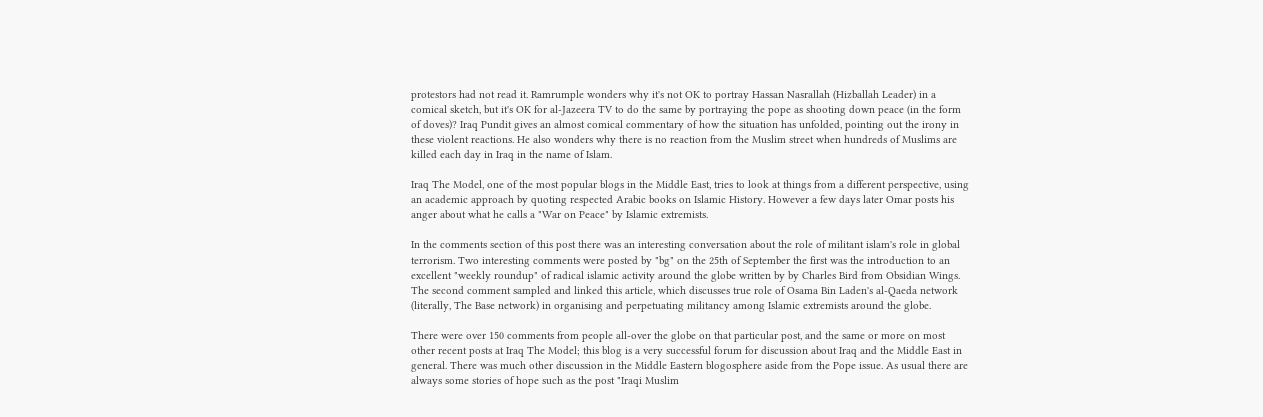protestors had not read it. Ramrumple wonders why it's not OK to portray Hassan Nasrallah (Hizballah Leader) in a comical sketch, but it's OK for al-Jazeera TV to do the same by portraying the pope as shooting down peace (in the form of doves)? Iraq Pundit gives an almost comical commentary of how the situation has unfolded, pointing out the irony in these violent reactions. He also wonders why there is no reaction from the Muslim street when hundreds of Muslims are killed each day in Iraq in the name of Islam.

Iraq The Model, one of the most popular blogs in the Middle East, tries to look at things from a different perspective, using an academic approach by quoting respected Arabic books on Islamic History. However a few days later Omar posts his anger about what he calls a "War on Peace" by Islamic extremists.

In the comments section of this post there was an interesting conversation about the role of militant islam's role in global terrorism. Two interesting comments were posted by "bg" on the 25th of September the first was the introduction to an excellent "weekly roundup" of radical islamic activity around the globe written by by Charles Bird from Obsidian Wings. The second comment sampled and linked this article, which discusses true role of Osama Bin Laden's al-Qaeda network (literally, The Base network) in organising and perpetuating militancy among Islamic extremists around the globe.

There were over 150 comments from people all-over the globe on that particular post, and the same or more on most other recent posts at Iraq The Model; this blog is a very successful forum for discussion about Iraq and the Middle East in general. There was much other discussion in the Middle Eastern blogosphere aside from the Pope issue. As usual there are always some stories of hope such as the post "Iraqi Muslim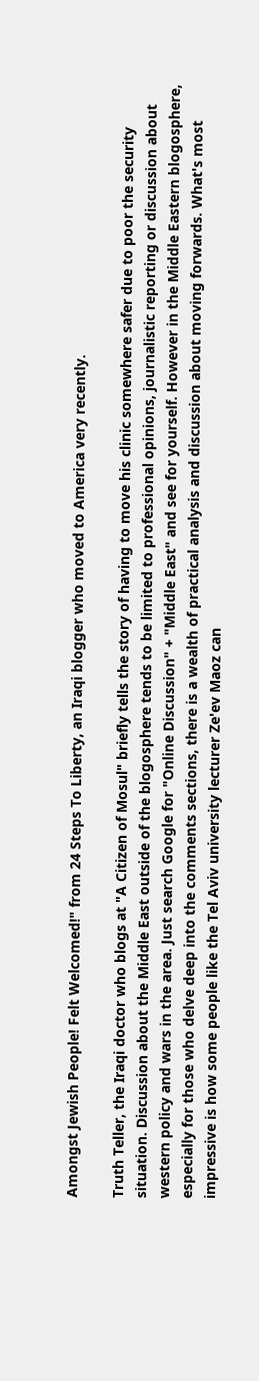Amongst Jewish People! Felt Welcomed!" from 24 Steps To Liberty, an Iraqi blogger who moved to America very recently.

Truth Teller, the Iraqi doctor who blogs at "A Citizen of Mosul" briefly tells the story of having to move his clinic somewhere safer due to poor the security situation. Discussion about the Middle East outside of the blogosphere tends to be limited to professional opinions, journalistic reporting or discussion about western policy and wars in the area. Just search Google for "Online Discussion" + "Middle East" and see for yourself. However in the Middle Eastern blogosphere, especially for those who delve deep into the comments sections, there is a wealth of practical analysis and discussion about moving forwards. What's most impressive is how some people like the Tel Aviv university lecturer Ze'ev Maoz can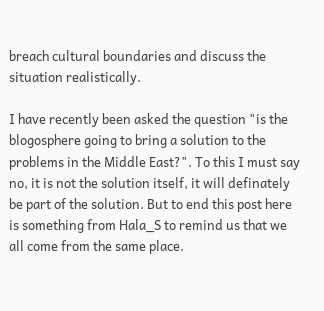breach cultural boundaries and discuss the situation realistically.

I have recently been asked the question "is the blogosphere going to bring a solution to the problems in the Middle East?". To this I must say no, it is not the solution itself, it will definately be part of the solution. But to end this post here is something from Hala_S to remind us that we all come from the same place.